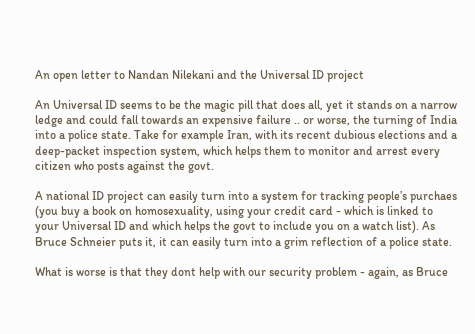An open letter to Nandan Nilekani and the Universal ID project

An Universal ID seems to be the magic pill that does all, yet it stands on a narrow ledge and could fall towards an expensive failure .. or worse, the turning of India into a police state. Take for example Iran, with its recent dubious elections and a deep-packet inspection system, which helps them to monitor and arrest every citizen who posts against the govt.

A national ID project can easily turn into a system for tracking people’s purchaes (you buy a book on homosexuality, using your credit card - which is linked to your Universal ID and which helps the govt to include you on a watch list). As Bruce Schneier puts it, it can easily turn into a grim reflection of a police state.

What is worse is that they dont help with our security problem - again, as Bruce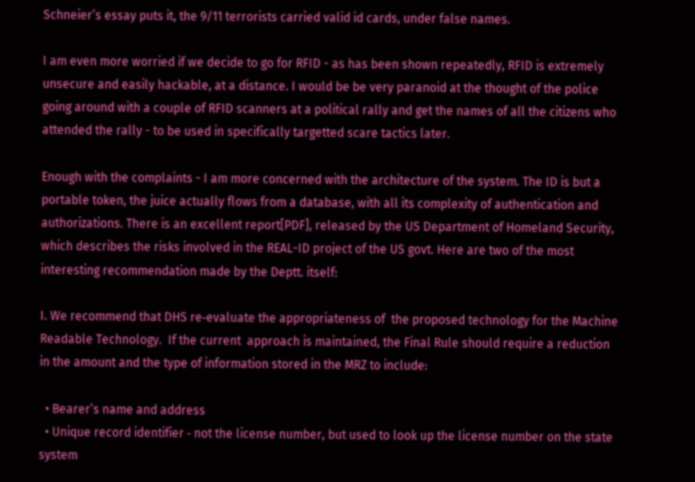Schneier’s essay puts it, the 9/11 terrorists carried valid id cards, under false names.

I am even more worried if we decide to go for RFID - as has been shown repeatedly, RFID is extremely unsecure and easily hackable, at a distance. I would be be very paranoid at the thought of the police going around with a couple of RFID scanners at a political rally and get the names of all the citizens who attended the rally - to be used in specifically targetted scare tactics later.

Enough with the complaints - I am more concerned with the architecture of the system. The ID is but a portable token, the juice actually flows from a database, with all its complexity of authentication and authorizations. There is an excellent report[PDF], released by the US Department of Homeland Security, which describes the risks involved in the REAL-ID project of the US govt. Here are two of the most interesting recommendation made by the Deptt. itself:

I. We recommend that DHS re‐evaluate the appropriateness of  the proposed technology for the Machine Readable Technology.  If the current  approach is maintained, the Final Rule should require a reduction in the amount and the type of information stored in the MRZ to include:

  • Bearer’s name and address
  • Unique record identifier ‐ not the license number, but used to look up the license number on the state system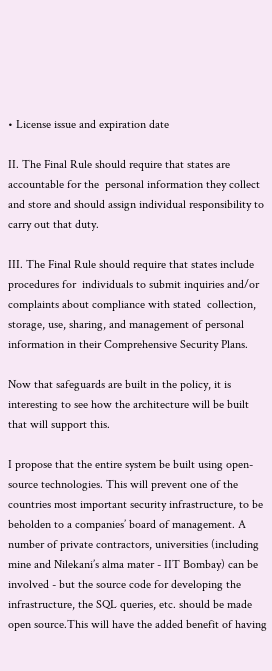• License issue and expiration date

II. The Final Rule should require that states are accountable for the  personal information they collect and store and should assign individual responsibility to carry out that duty.

III. The Final Rule should require that states include procedures for  individuals to submit inquiries and/or complaints about compliance with stated  collection, storage, use, sharing, and management of personal information in their Comprehensive Security Plans.

Now that safeguards are built in the policy, it is interesting to see how the architecture will be built that will support this.

I propose that the entire system be built using open-source technologies. This will prevent one of the countries most important security infrastructure, to be beholden to a companies’ board of management. A number of private contractors, universities (including mine and Nilekani’s alma mater - IIT Bombay) can be involved - but the source code for developing the infrastructure, the SQL queries, etc. should be made open source.This will have the added benefit of having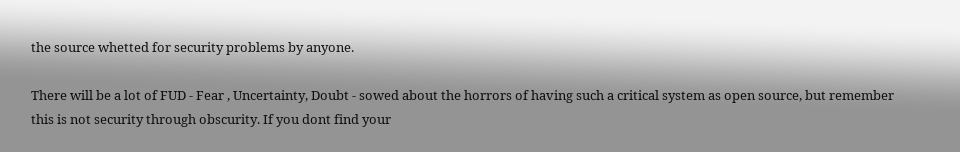the source whetted for security problems by anyone.

There will be a lot of FUD - Fear , Uncertainty, Doubt - sowed about the horrors of having such a critical system as open source, but remember this is not security through obscurity. If you dont find your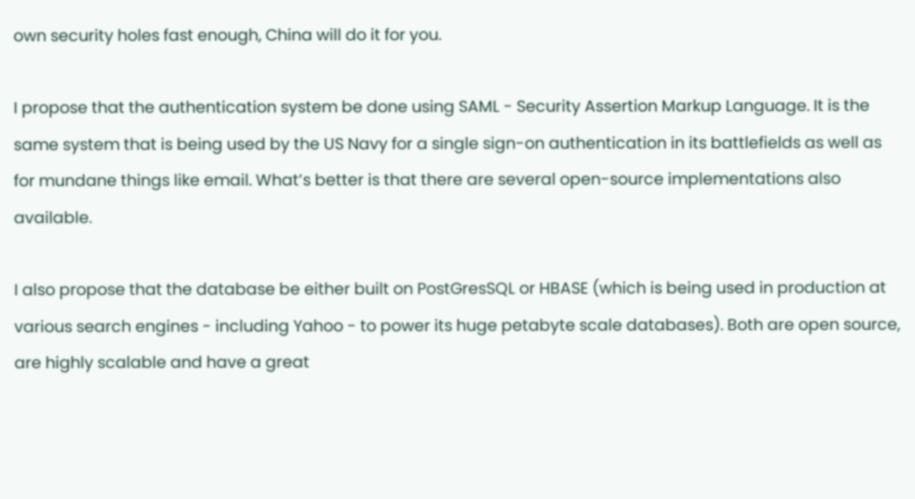own security holes fast enough, China will do it for you.

I propose that the authentication system be done using SAML - Security Assertion Markup Language. It is the same system that is being used by the US Navy for a single sign-on authentication in its battlefields as well as for mundane things like email. What’s better is that there are several open-source implementations also available.

I also propose that the database be either built on PostGresSQL or HBASE (which is being used in production at various search engines - including Yahoo - to power its huge petabyte scale databases). Both are open source, are highly scalable and have a great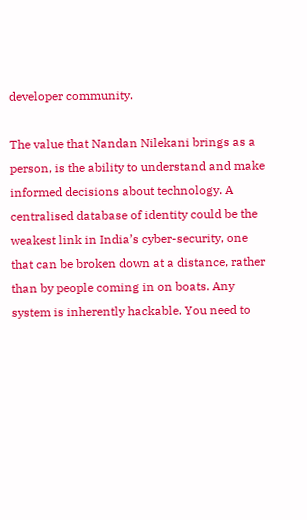developer community.

The value that Nandan Nilekani brings as a person, is the ability to understand and make informed decisions about technology. A centralised database of identity could be the weakest link in India’s cyber-security, one that can be broken down at a distance, rather than by people coming in on boats. Any system is inherently hackable. You need to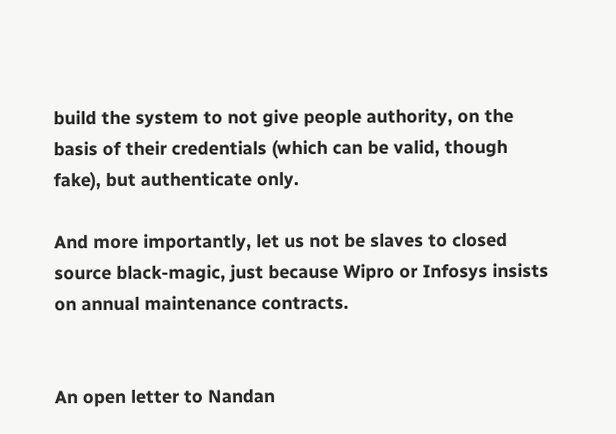build the system to not give people authority, on the basis of their credentials (which can be valid, though fake), but authenticate only.

And more importantly, let us not be slaves to closed source black-magic, just because Wipro or Infosys insists on annual maintenance contracts.


An open letter to Nandan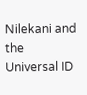Nilekani and the Universal ID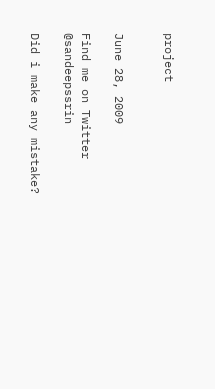project


June 28, 2009

Find me on Twitter @sandeepssrin

Did i make any mistake?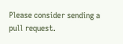Please consider sending a pull request.